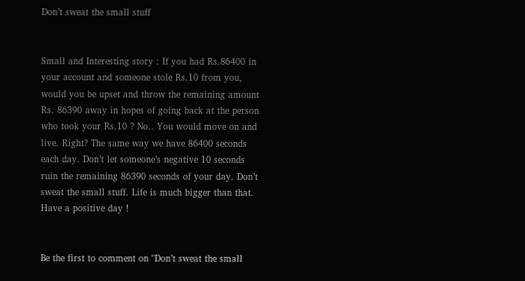Don’t sweat the small stuff


Small and Interesting story : If you had Rs.86400 in your account and someone stole Rs.10 from you, would you be upset and throw the remaining amount Rs. 86390 away in hopes of going back at the person who took your Rs.10 ? No.. You would move on and live. Right? The same way we have 86400 seconds each day. Don’t let someone’s negative 10 seconds ruin the remaining 86390 seconds of your day. Don’t sweat the small stuff. Life is much bigger than that. Have a positive day !


Be the first to comment on "Don’t sweat the small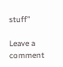stuff"

Leave a comment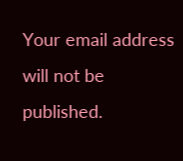Your email address will not be published.